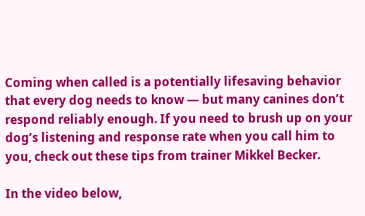Coming when called is a potentially lifesaving behavior that every dog needs to know — but many canines don’t respond reliably enough. If you need to brush up on your dog’s listening and response rate when you call him to you, check out these tips from trainer Mikkel Becker.

In the video below,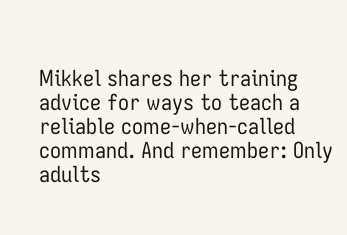Mikkel shares her training advice for ways to teach a reliable come-when-called command. And remember: Only adults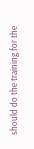should do the training for the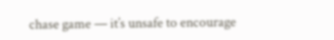chase game — it’s unsafe to encourage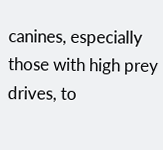canines, especially those with high prey drives, to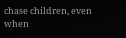chase children, even when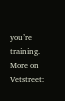you’re training.
More on Vetstreet: